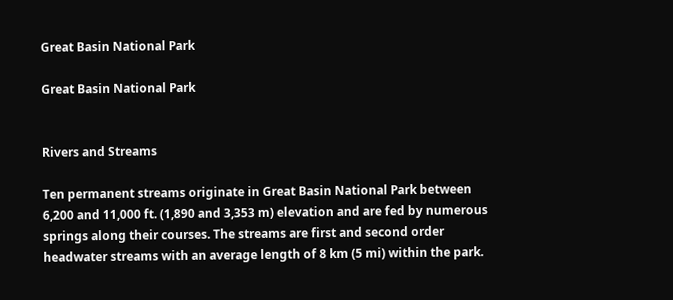Great Basin National Park

Great Basin National Park


Rivers and Streams

Ten permanent streams originate in Great Basin National Park between 6,200 and 11,000 ft. (1,890 and 3,353 m) elevation and are fed by numerous springs along their courses. The streams are first and second order headwater streams with an average length of 8 km (5 mi) within the park.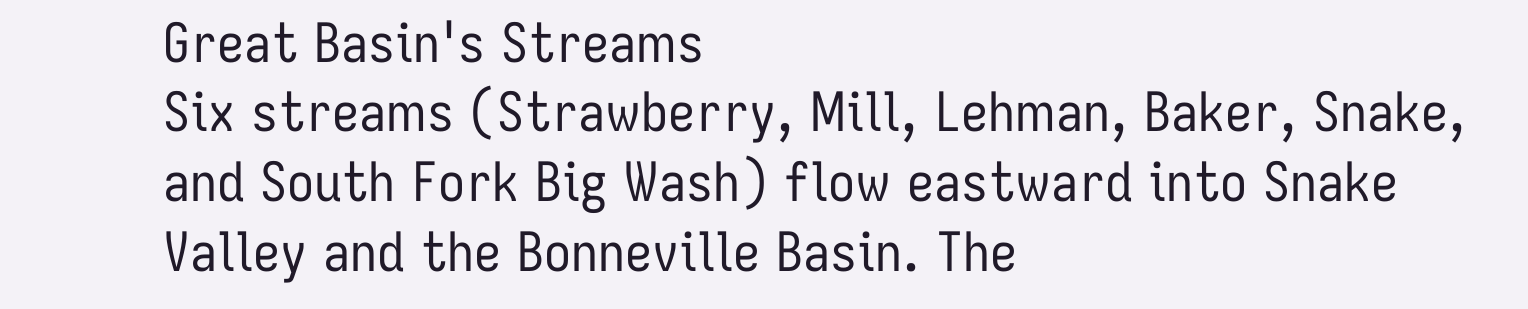Great Basin's Streams
Six streams (Strawberry, Mill, Lehman, Baker, Snake, and South Fork Big Wash) flow eastward into Snake Valley and the Bonneville Basin. The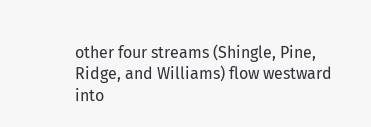other four streams (Shingle, Pine, Ridge, and Williams) flow westward into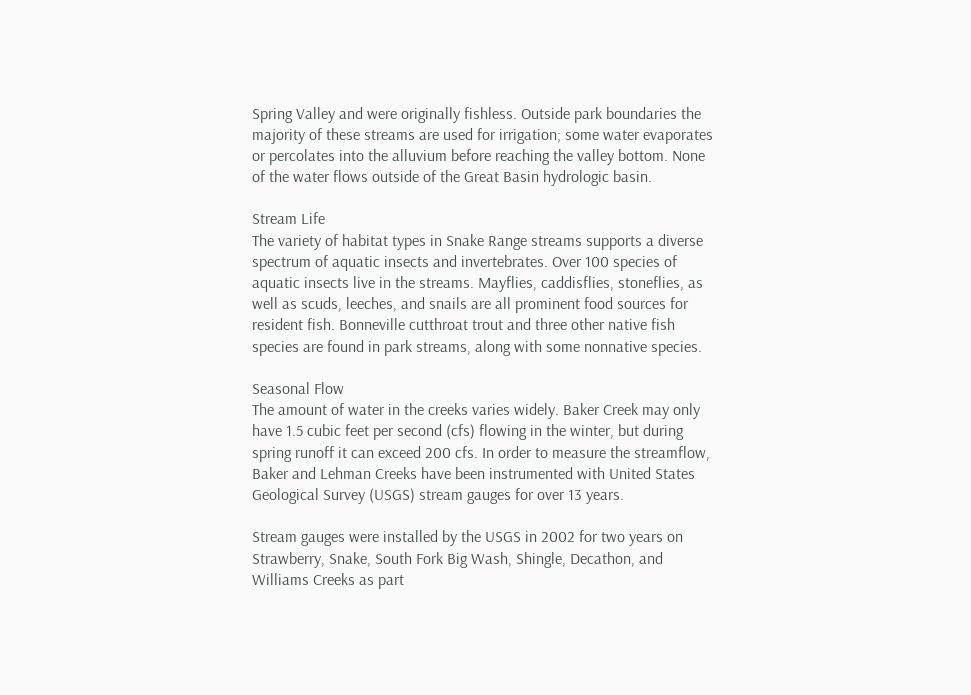Spring Valley and were originally fishless. Outside park boundaries the majority of these streams are used for irrigation; some water evaporates or percolates into the alluvium before reaching the valley bottom. None of the water flows outside of the Great Basin hydrologic basin.

Stream Life
The variety of habitat types in Snake Range streams supports a diverse spectrum of aquatic insects and invertebrates. Over 100 species of aquatic insects live in the streams. Mayflies, caddisflies, stoneflies, as well as scuds, leeches, and snails are all prominent food sources for resident fish. Bonneville cutthroat trout and three other native fish species are found in park streams, along with some nonnative species.

Seasonal Flow
The amount of water in the creeks varies widely. Baker Creek may only have 1.5 cubic feet per second (cfs) flowing in the winter, but during spring runoff it can exceed 200 cfs. In order to measure the streamflow, Baker and Lehman Creeks have been instrumented with United States Geological Survey (USGS) stream gauges for over 13 years.

Stream gauges were installed by the USGS in 2002 for two years on Strawberry, Snake, South Fork Big Wash, Shingle, Decathon, and Williams Creeks as part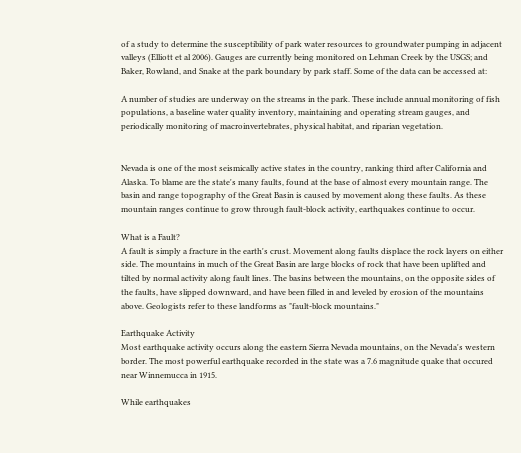of a study to determine the susceptibility of park water resources to groundwater pumping in adjacent valleys (Elliott et al 2006). Gauges are currently being monitored on Lehman Creek by the USGS; and Baker, Rowland, and Snake at the park boundary by park staff. Some of the data can be accessed at:

A number of studies are underway on the streams in the park. These include annual monitoring of fish populations, a baseline water quality inventory, maintaining and operating stream gauges, and periodically monitoring of macroinvertebrates, physical habitat, and riparian vegetation.


Nevada is one of the most seismically active states in the country, ranking third after California and Alaska. To blame are the state's many faults, found at the base of almost every mountain range. The basin and range topography of the Great Basin is caused by movement along these faults. As these mountain ranges continue to grow through fault-block activity, earthquakes continue to occur.

What is a Fault?
A fault is simply a fracture in the earth's crust. Movement along faults displace the rock layers on either side. The mountains in much of the Great Basin are large blocks of rock that have been uplifted and tilted by normal activity along fault lines. The basins between the mountains, on the opposite sides of the faults, have slipped downward, and have been filled in and leveled by erosion of the mountains above. Geologists refer to these landforms as "fault-block mountains."

Earthquake Activity
Most earthquake activity occurs along the eastern Sierra Nevada mountains, on the Nevada's western border. The most powerful earthquake recorded in the state was a 7.6 magnitude quake that occured near Winnemucca in 1915.

While earthquakes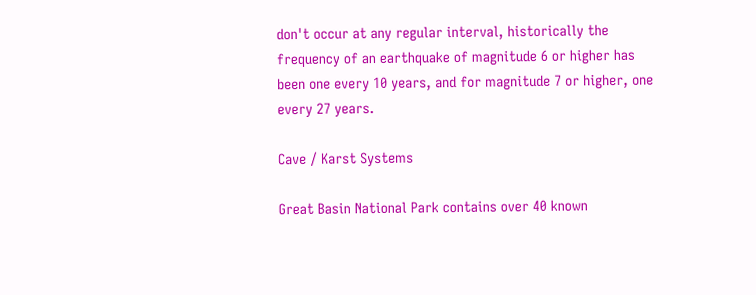don't occur at any regular interval, historically the frequency of an earthquake of magnitude 6 or higher has been one every 10 years, and for magnitude 7 or higher, one every 27 years.

Cave / Karst Systems

Great Basin National Park contains over 40 known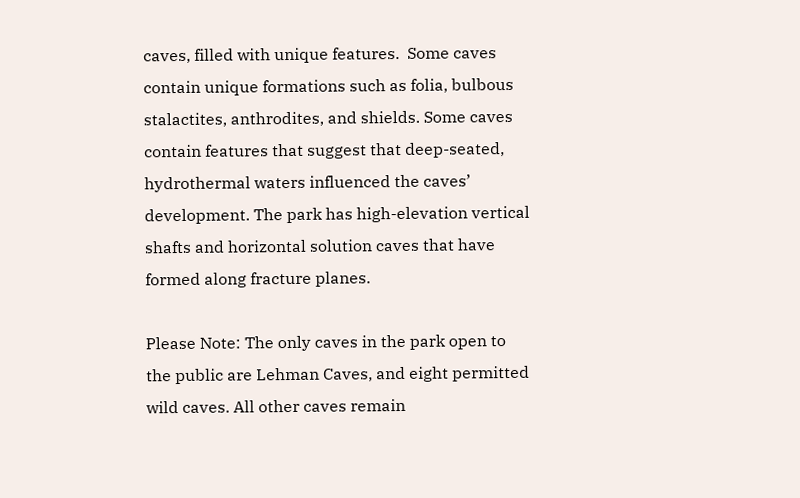caves, filled with unique features.  Some caves contain unique formations such as folia, bulbous stalactites, anthrodites, and shields. Some caves contain features that suggest that deep-seated, hydrothermal waters influenced the caves’ development. The park has high-elevation vertical shafts and horizontal solution caves that have formed along fracture planes.

Please Note: The only caves in the park open to the public are Lehman Caves, and eight permitted wild caves. All other caves remain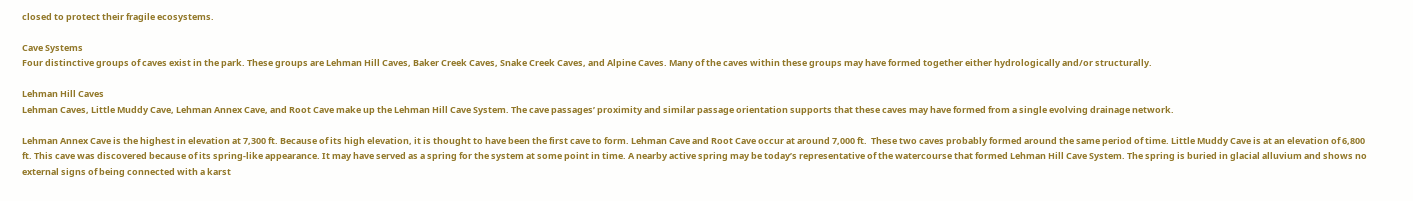closed to protect their fragile ecosystems.

Cave Systems
Four distinctive groups of caves exist in the park. These groups are Lehman Hill Caves, Baker Creek Caves, Snake Creek Caves, and Alpine Caves. Many of the caves within these groups may have formed together either hydrologically and/or structurally.

Lehman Hill Caves
Lehman Caves, Little Muddy Cave, Lehman Annex Cave, and Root Cave make up the Lehman Hill Cave System. The cave passages’ proximity and similar passage orientation supports that these caves may have formed from a single evolving drainage network.

Lehman Annex Cave is the highest in elevation at 7,300 ft. Because of its high elevation, it is thought to have been the first cave to form. Lehman Cave and Root Cave occur at around 7,000 ft.  These two caves probably formed around the same period of time. Little Muddy Cave is at an elevation of 6,800 ft. This cave was discovered because of its spring-like appearance. It may have served as a spring for the system at some point in time. A nearby active spring may be today’s representative of the watercourse that formed Lehman Hill Cave System. The spring is buried in glacial alluvium and shows no external signs of being connected with a karst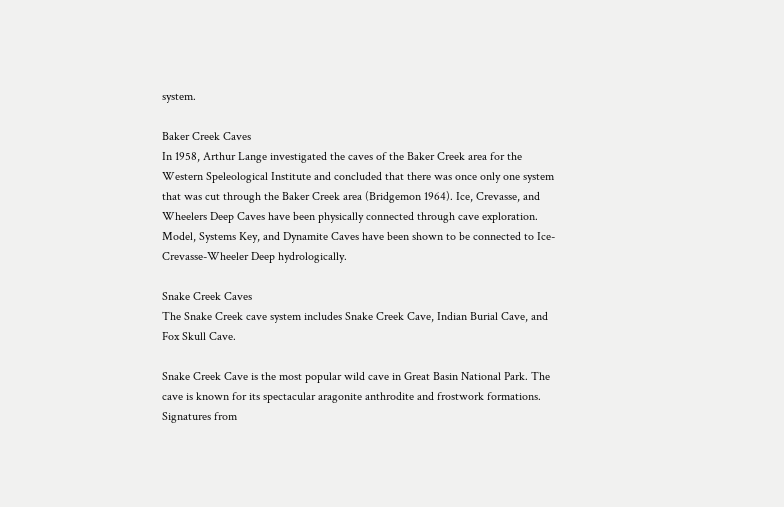system.

Baker Creek Caves
In 1958, Arthur Lange investigated the caves of the Baker Creek area for the Western Speleological Institute and concluded that there was once only one system that was cut through the Baker Creek area (Bridgemon 1964). Ice, Crevasse, and Wheelers Deep Caves have been physically connected through cave exploration. Model, Systems Key, and Dynamite Caves have been shown to be connected to Ice-Crevasse-Wheeler Deep hydrologically.

Snake Creek Caves
The Snake Creek cave system includes Snake Creek Cave, Indian Burial Cave, and Fox Skull Cave.

Snake Creek Cave is the most popular wild cave in Great Basin National Park. The cave is known for its spectacular aragonite anthrodite and frostwork formations. Signatures from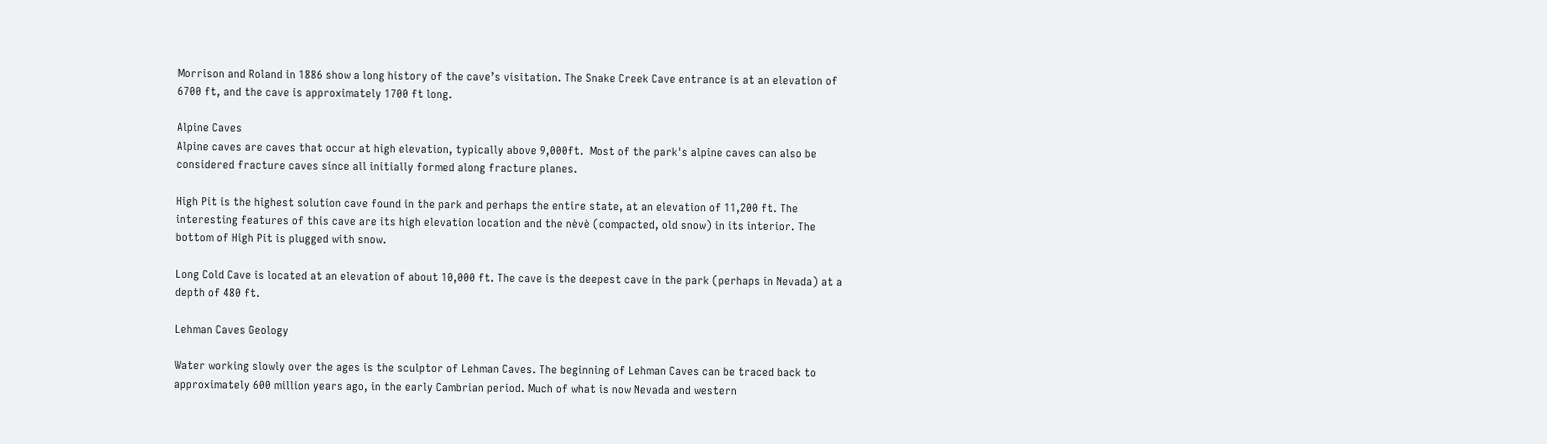Morrison and Roland in 1886 show a long history of the cave’s visitation. The Snake Creek Cave entrance is at an elevation of 6700 ft, and the cave is approximately 1700 ft long.

Alpine Caves
Alpine caves are caves that occur at high elevation, typically above 9,000ft.  Most of the park's alpine caves can also be considered fracture caves since all initially formed along fracture planes.

High Pit is the highest solution cave found in the park and perhaps the entire state, at an elevation of 11,200 ft. The interesting features of this cave are its high elevation location and the nèvè (compacted, old snow) in its interior. The bottom of High Pit is plugged with snow.

Long Cold Cave is located at an elevation of about 10,000 ft. The cave is the deepest cave in the park (perhaps in Nevada) at a depth of 480 ft.

Lehman Caves Geology

Water working slowly over the ages is the sculptor of Lehman Caves. The beginning of Lehman Caves can be traced back to approximately 600 million years ago, in the early Cambrian period. Much of what is now Nevada and western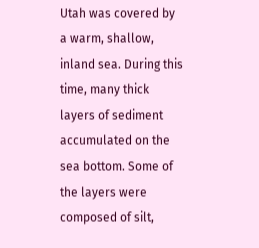Utah was covered by a warm, shallow, inland sea. During this time, many thick layers of sediment accumulated on the sea bottom. Some of the layers were composed of silt,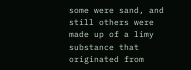some were sand, and still others were made up of a limy substance that originated from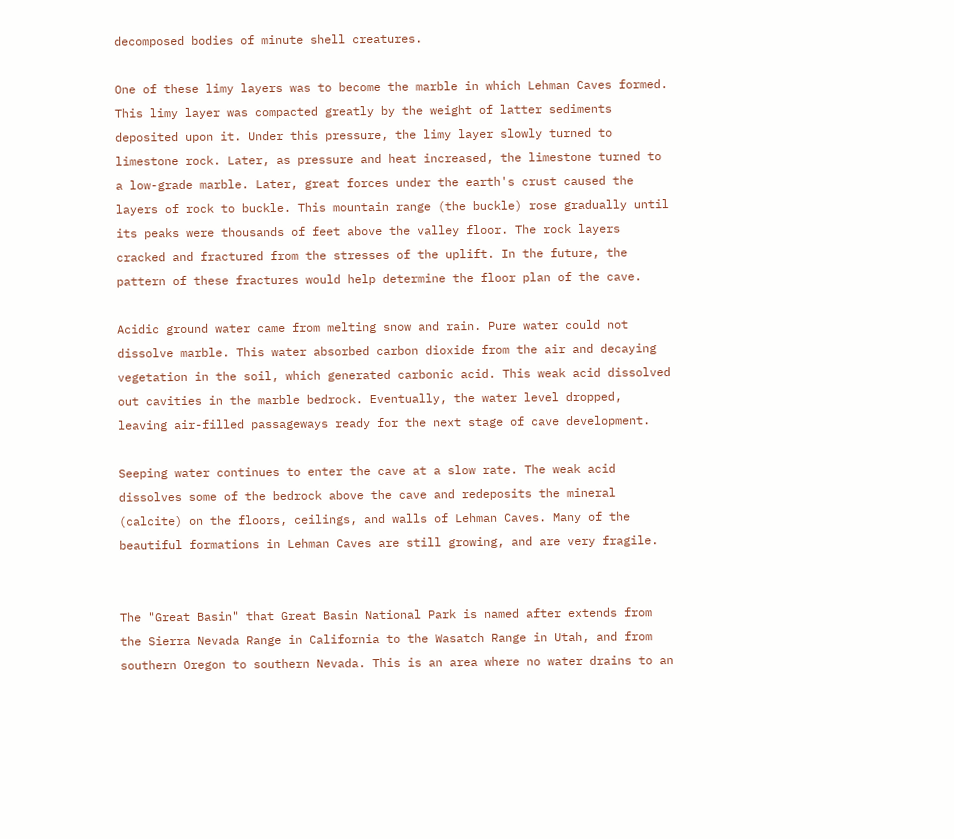decomposed bodies of minute shell creatures.

One of these limy layers was to become the marble in which Lehman Caves formed. This limy layer was compacted greatly by the weight of latter sediments deposited upon it. Under this pressure, the limy layer slowly turned to limestone rock. Later, as pressure and heat increased, the limestone turned to a low-grade marble. Later, great forces under the earth's crust caused the layers of rock to buckle. This mountain range (the buckle) rose gradually until its peaks were thousands of feet above the valley floor. The rock layers cracked and fractured from the stresses of the uplift. In the future, the pattern of these fractures would help determine the floor plan of the cave.

Acidic ground water came from melting snow and rain. Pure water could not dissolve marble. This water absorbed carbon dioxide from the air and decaying vegetation in the soil, which generated carbonic acid. This weak acid dissolved out cavities in the marble bedrock. Eventually, the water level dropped, leaving air-filled passageways ready for the next stage of cave development.

Seeping water continues to enter the cave at a slow rate. The weak acid dissolves some of the bedrock above the cave and redeposits the mineral (calcite) on the floors, ceilings, and walls of Lehman Caves. Many of the beautiful formations in Lehman Caves are still growing, and are very fragile.


The "Great Basin" that Great Basin National Park is named after extends from the Sierra Nevada Range in California to the Wasatch Range in Utah, and from southern Oregon to southern Nevada. This is an area where no water drains to an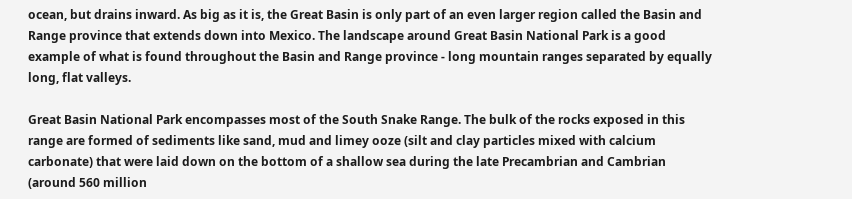ocean, but drains inward. As big as it is, the Great Basin is only part of an even larger region called the Basin and Range province that extends down into Mexico. The landscape around Great Basin National Park is a good example of what is found throughout the Basin and Range province - long mountain ranges separated by equally long, flat valleys.

Great Basin National Park encompasses most of the South Snake Range. The bulk of the rocks exposed in this range are formed of sediments like sand, mud and limey ooze (silt and clay particles mixed with calcium carbonate) that were laid down on the bottom of a shallow sea during the late Precambrian and Cambrian (around 560 million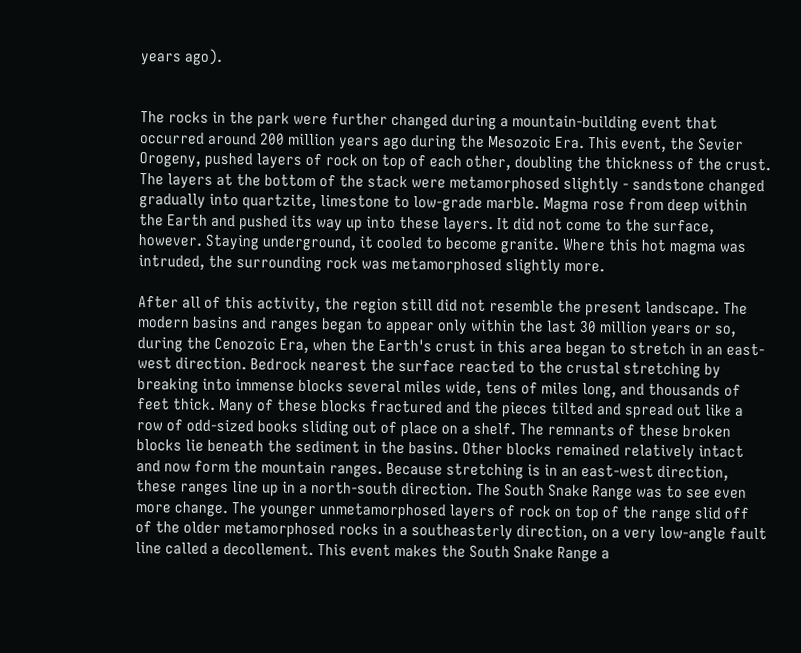years ago).


The rocks in the park were further changed during a mountain-building event that occurred around 200 million years ago during the Mesozoic Era. This event, the Sevier Orogeny, pushed layers of rock on top of each other, doubling the thickness of the crust. The layers at the bottom of the stack were metamorphosed slightly - sandstone changed gradually into quartzite, limestone to low-grade marble. Magma rose from deep within the Earth and pushed its way up into these layers. It did not come to the surface, however. Staying underground, it cooled to become granite. Where this hot magma was intruded, the surrounding rock was metamorphosed slightly more.

After all of this activity, the region still did not resemble the present landscape. The modern basins and ranges began to appear only within the last 30 million years or so, during the Cenozoic Era, when the Earth's crust in this area began to stretch in an east-west direction. Bedrock nearest the surface reacted to the crustal stretching by breaking into immense blocks several miles wide, tens of miles long, and thousands of feet thick. Many of these blocks fractured and the pieces tilted and spread out like a row of odd-sized books sliding out of place on a shelf. The remnants of these broken blocks lie beneath the sediment in the basins. Other blocks remained relatively intact and now form the mountain ranges. Because stretching is in an east-west direction, these ranges line up in a north-south direction. The South Snake Range was to see even more change. The younger unmetamorphosed layers of rock on top of the range slid off of the older metamorphosed rocks in a southeasterly direction, on a very low-angle fault line called a decollement. This event makes the South Snake Range a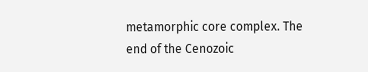metamorphic core complex. The end of the Cenozoic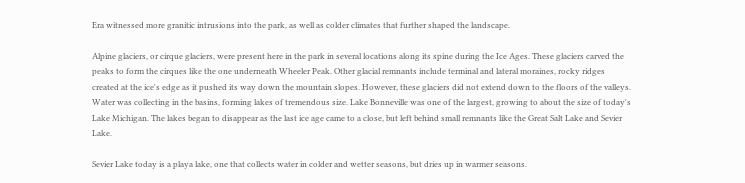Era witnessed more granitic intrusions into the park, as well as colder climates that further shaped the landscape.

Alpine glaciers, or cirque glaciers, were present here in the park in several locations along its spine during the Ice Ages. These glaciers carved the peaks to form the cirques like the one underneath Wheeler Peak. Other glacial remnants include terminal and lateral moraines, rocky ridges created at the ice's edge as it pushed its way down the mountain slopes. However, these glaciers did not extend down to the floors of the valleys. Water was collecting in the basins, forming lakes of tremendous size. Lake Bonneville was one of the largest, growing to about the size of today's Lake Michigan. The lakes began to disappear as the last ice age came to a close, but left behind small remnants like the Great Salt Lake and Sevier Lake.

Sevier Lake today is a playa lake, one that collects water in colder and wetter seasons, but dries up in warmer seasons.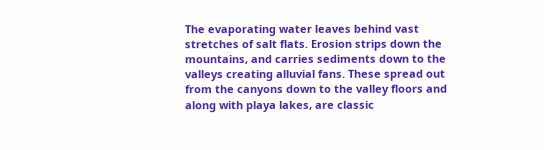The evaporating water leaves behind vast stretches of salt flats. Erosion strips down the mountains, and carries sediments down to the valleys creating alluvial fans. These spread out from the canyons down to the valley floors and along with playa lakes, are classic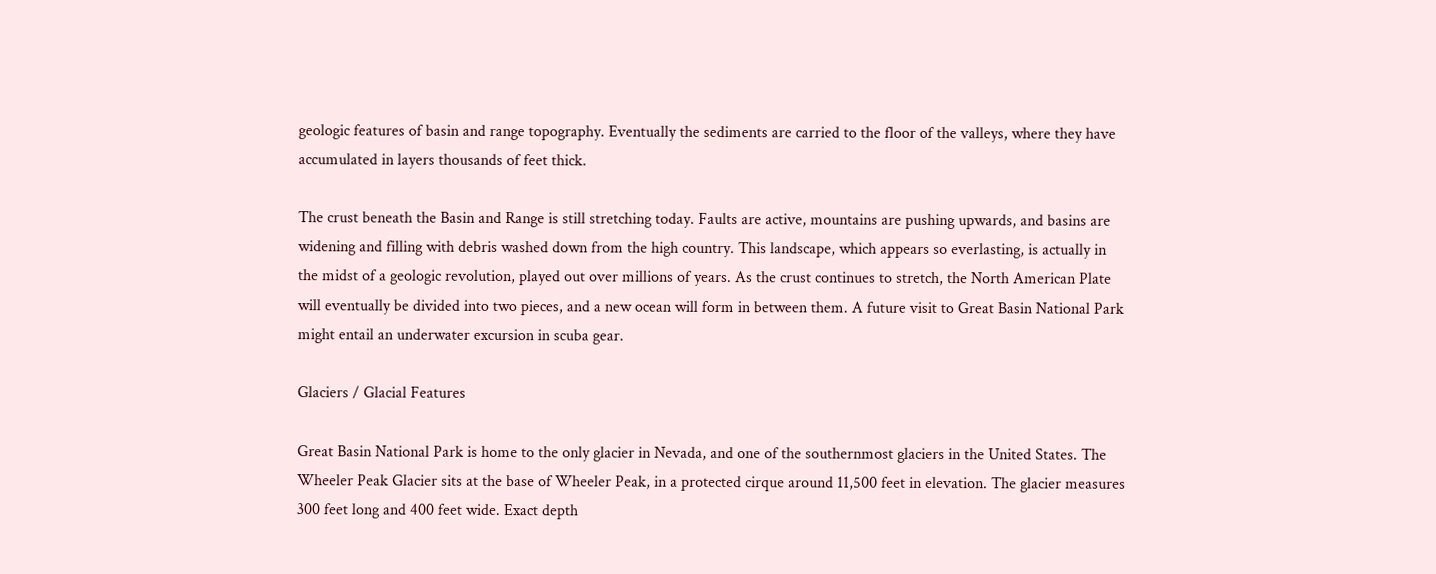geologic features of basin and range topography. Eventually the sediments are carried to the floor of the valleys, where they have accumulated in layers thousands of feet thick.

The crust beneath the Basin and Range is still stretching today. Faults are active, mountains are pushing upwards, and basins are widening and filling with debris washed down from the high country. This landscape, which appears so everlasting, is actually in the midst of a geologic revolution, played out over millions of years. As the crust continues to stretch, the North American Plate will eventually be divided into two pieces, and a new ocean will form in between them. A future visit to Great Basin National Park might entail an underwater excursion in scuba gear.

Glaciers / Glacial Features

Great Basin National Park is home to the only glacier in Nevada, and one of the southernmost glaciers in the United States. The Wheeler Peak Glacier sits at the base of Wheeler Peak, in a protected cirque around 11,500 feet in elevation. The glacier measures 300 feet long and 400 feet wide. Exact depth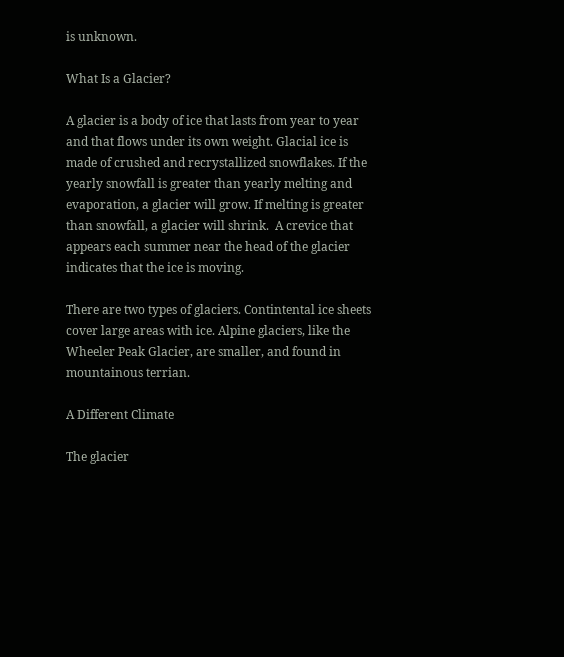is unknown.

What Is a Glacier?

A glacier is a body of ice that lasts from year to year and that flows under its own weight. Glacial ice is made of crushed and recrystallized snowflakes. If the yearly snowfall is greater than yearly melting and evaporation, a glacier will grow. If melting is greater than snowfall, a glacier will shrink.  A crevice that appears each summer near the head of the glacier indicates that the ice is moving.

There are two types of glaciers. Contintental ice sheets cover large areas with ice. Alpine glaciers, like the Wheeler Peak Glacier, are smaller, and found in mountainous terrian.

A Different Climate

The glacier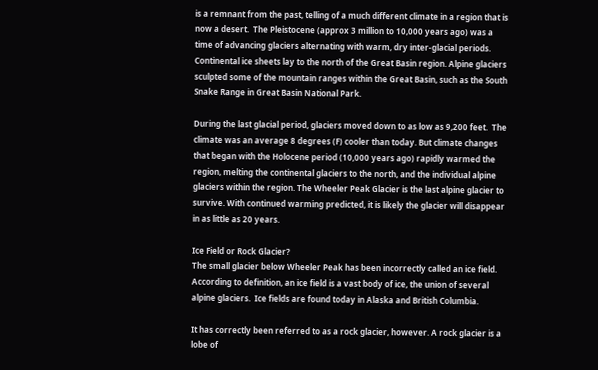is a remnant from the past, telling of a much different climate in a region that is now a desert.  The Pleistocene (approx 3 million to 10,000 years ago) was a time of advancing glaciers alternating with warm, dry inter-glacial periods. Continental ice sheets lay to the north of the Great Basin region. Alpine glaciers sculpted some of the mountain ranges within the Great Basin, such as the South Snake Range in Great Basin National Park.

During the last glacial period, glaciers moved down to as low as 9,200 feet.  The climate was an average 8 degrees (F) cooler than today. But climate changes that began with the Holocene period (10,000 years ago) rapidly warmed the region, melting the continental glaciers to the north, and the individual alpine glaciers within the region. The Wheeler Peak Glacier is the last alpine glacier to survive. With continued warming predicted, it is likely the glacier will disappear in as little as 20 years.

Ice Field or Rock Glacier?
The small glacier below Wheeler Peak has been incorrectly called an ice field. According to definition, an ice field is a vast body of ice, the union of several alpine glaciers.  Ice fields are found today in Alaska and British Columbia.

It has correctly been referred to as a rock glacier, however. A rock glacier is a lobe of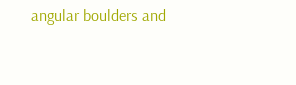angular boulders and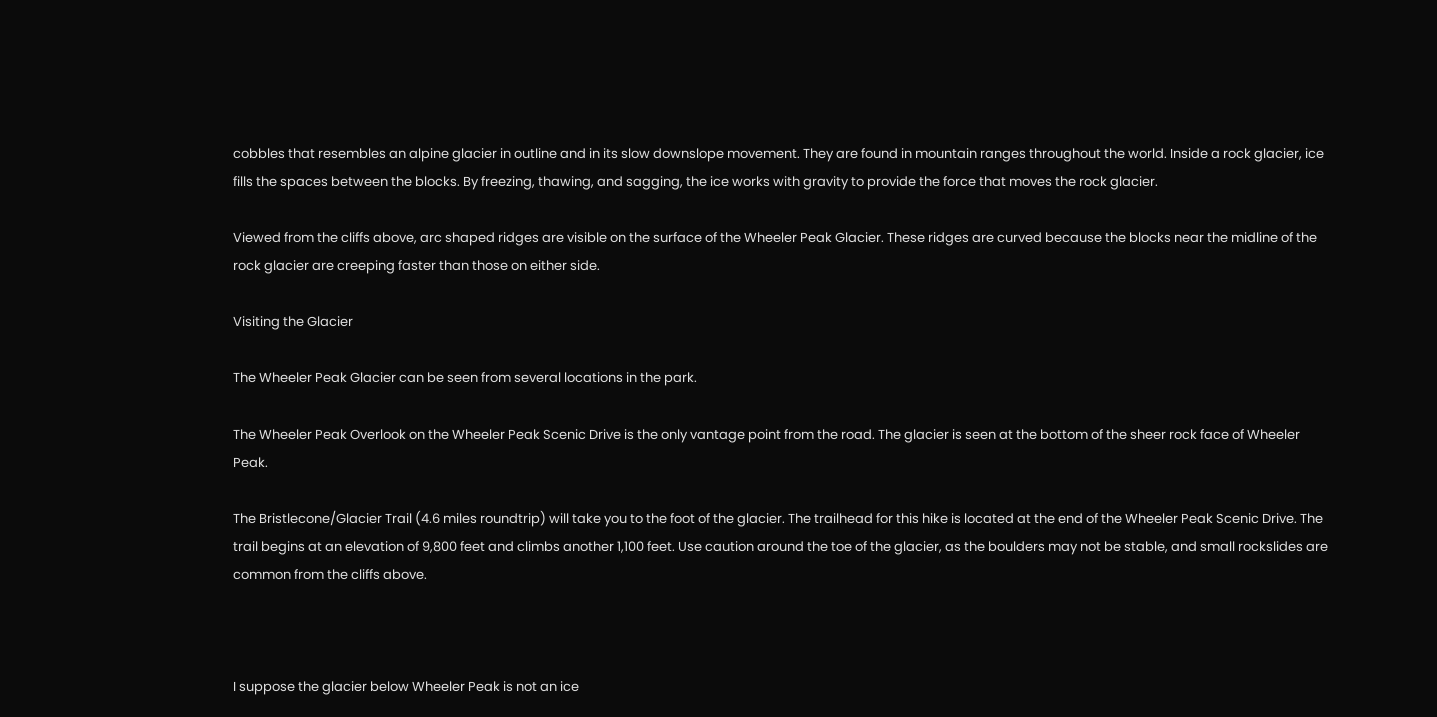cobbles that resembles an alpine glacier in outline and in its slow downslope movement. They are found in mountain ranges throughout the world. Inside a rock glacier, ice fills the spaces between the blocks. By freezing, thawing, and sagging, the ice works with gravity to provide the force that moves the rock glacier.

Viewed from the cliffs above, arc shaped ridges are visible on the surface of the Wheeler Peak Glacier. These ridges are curved because the blocks near the midline of the rock glacier are creeping faster than those on either side.

Visiting the Glacier

The Wheeler Peak Glacier can be seen from several locations in the park.

The Wheeler Peak Overlook on the Wheeler Peak Scenic Drive is the only vantage point from the road. The glacier is seen at the bottom of the sheer rock face of Wheeler Peak.

The Bristlecone/Glacier Trail (4.6 miles roundtrip) will take you to the foot of the glacier. The trailhead for this hike is located at the end of the Wheeler Peak Scenic Drive. The trail begins at an elevation of 9,800 feet and climbs another 1,100 feet. Use caution around the toe of the glacier, as the boulders may not be stable, and small rockslides are common from the cliffs above.



I suppose the glacier below Wheeler Peak is not an ice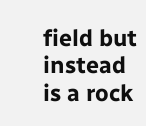field but instead is a rock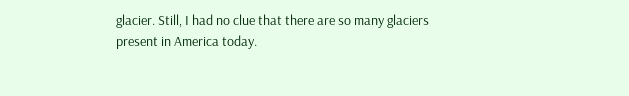glacier. Still, I had no clue that there are so many glaciers present in America today.